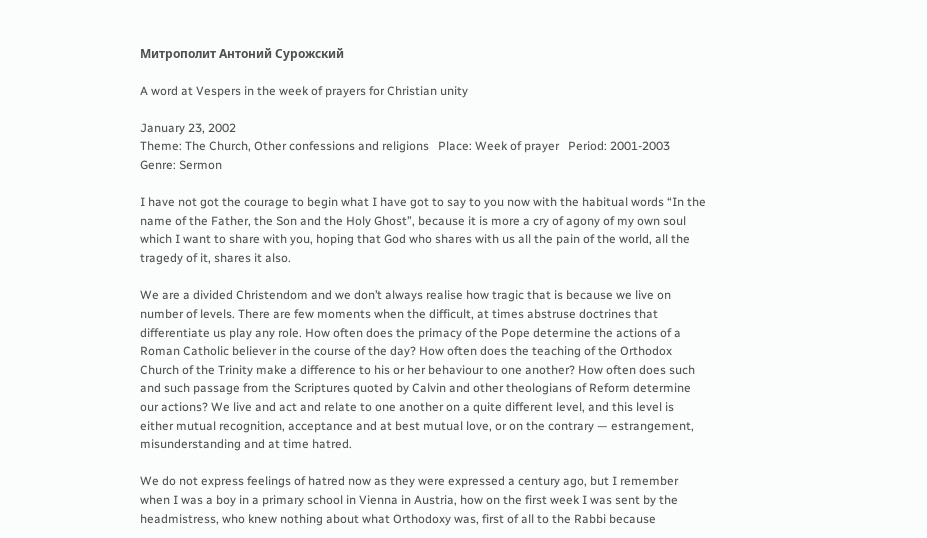Митрополит Антоний Сурожский

A word at Vespers in the week of prayers for Christian unity

January 23, 2002
Theme: The Church, Other confessions and religions   Place: Week of prayer   Period: 2001-2003   Genre: Sermon

I have not got the courage to begin what I have got to say to you now with the habitual words “In the name of the Father, the Son and the Holy Ghost”, because it is more a cry of agony of my own soul which I want to share with you, hoping that God who shares with us all the pain of the world, all the tragedy of it, shares it also.

We are a divided Christendom and we don’t always realise how tragic that is because we live on number of levels. There are few moments when the difficult, at times abstruse doctrines that differentiate us play any role. How often does the primacy of the Pope determine the actions of a Roman Catholic believer in the course of the day? How often does the teaching of the Orthodox Church of the Trinity make a difference to his or her behaviour to one another? How often does such and such passage from the Scriptures quoted by Calvin and other theologians of Reform determine our actions? We live and act and relate to one another on a quite different level, and this level is either mutual recognition, acceptance and at best mutual love, or on the contrary — estrangement, misunderstanding and at time hatred.

We do not express feelings of hatred now as they were expressed a century ago, but I remember when I was a boy in a primary school in Vienna in Austria, how on the first week I was sent by the headmistress, who knew nothing about what Orthodoxy was, first of all to the Rabbi because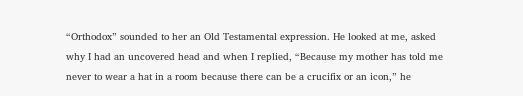“Orthodox” sounded to her an Old Testamental expression. He looked at me, asked why I had an uncovered head and when I replied, “Because my mother has told me never to wear a hat in a room because there can be a crucifix or an icon,” he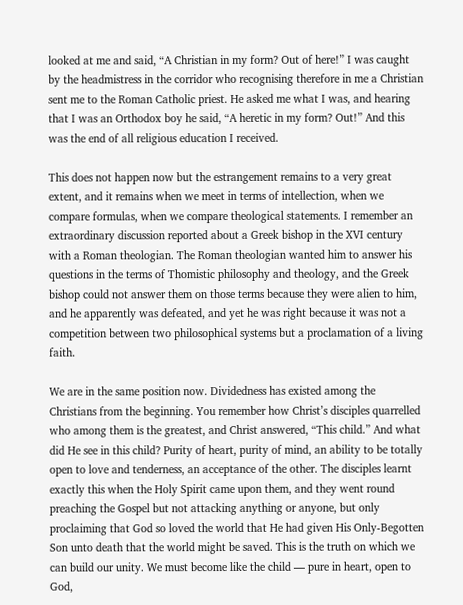looked at me and said, “A Christian in my form? Out of here!” I was caught by the headmistress in the corridor who recognising therefore in me a Christian sent me to the Roman Catholic priest. He asked me what I was, and hearing that I was an Orthodox boy he said, “A heretic in my form? Out!” And this was the end of all religious education I received.

This does not happen now but the estrangement remains to a very great extent, and it remains when we meet in terms of intellection, when we compare formulas, when we compare theological statements. I remember an extraordinary discussion reported about a Greek bishop in the XVI century with a Roman theologian. The Roman theologian wanted him to answer his questions in the terms of Thomistic philosophy and theology, and the Greek bishop could not answer them on those terms because they were alien to him, and he apparently was defeated, and yet he was right because it was not a competition between two philosophical systems but a proclamation of a living faith.

We are in the same position now. Dividedness has existed among the Christians from the beginning. You remember how Christ’s disciples quarrelled who among them is the greatest, and Christ answered, “This child.” And what did He see in this child? Purity of heart, purity of mind, an ability to be totally open to love and tenderness, an acceptance of the other. The disciples learnt exactly this when the Holy Spirit came upon them, and they went round preaching the Gospel but not attacking anything or anyone, but only proclaiming that God so loved the world that He had given His Only-Begotten Son unto death that the world might be saved. This is the truth on which we can build our unity. We must become like the child — pure in heart, open to God,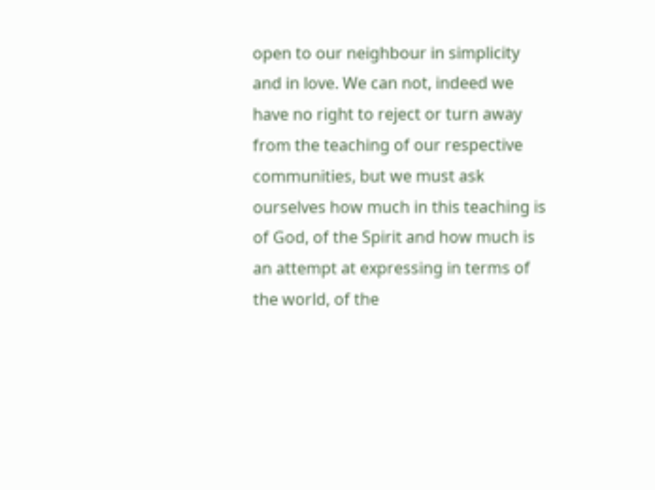open to our neighbour in simplicity and in love. We can not, indeed we have no right to reject or turn away from the teaching of our respective communities, but we must ask ourselves how much in this teaching is of God, of the Spirit and how much is an attempt at expressing in terms of the world, of the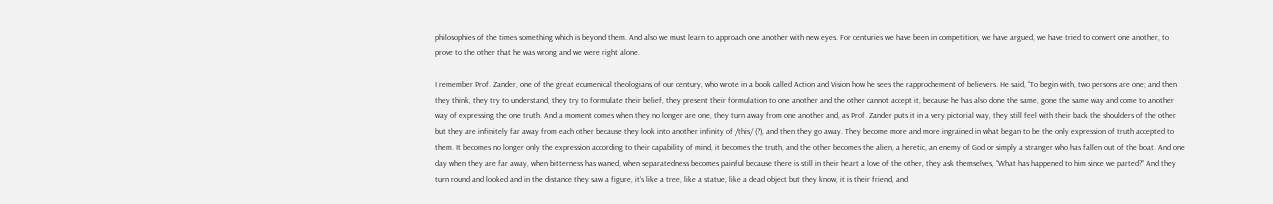philosophies of the times something which is beyond them. And also we must learn to approach one another with new eyes. For centuries we have been in competition, we have argued, we have tried to convert one another, to prove to the other that he was wrong and we were right alone.

I remember Prof. Zander, one of the great ecumenical theologians of our century, who wrote in a book called Action and Vision how he sees the rapprochement of believers. He said, “To begin with, two persons are one; and then they think, they try to understand, they try to formulate their belief, they present their formulation to one another and the other cannot accept it, because he has also done the same, gone the same way and come to another way of expressing the one truth. And a moment comes when they no longer are one, they turn away from one another and, as Prof. Zander puts it in a very pictorial way, they still feel with their back the shoulders of the other but they are infinitely far away from each other because they look into another infinity of /this/ (?), and then they go away. They become more and more ingrained in what began to be the only expression of truth accepted to them. It becomes no longer only the expression according to their capability of mind, it becomes the truth, and the other becomes the alien, a heretic, an enemy of God or simply a stranger who has fallen out of the boat. And one day when they are far away, when bitterness has waned, when separatedness becomes painful because there is still in their heart a love of the other, they ask themselves, “What has happened to him since we parted?” And they turn round and looked and in the distance they saw a figure, it’s like a tree, like a statue, like a dead object but they know, it is their friend, and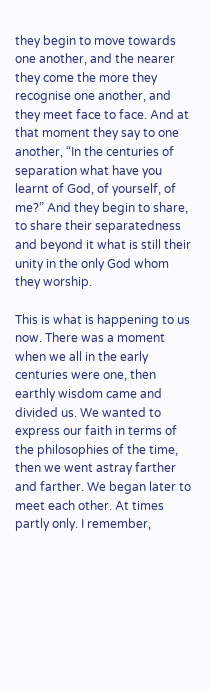they begin to move towards one another, and the nearer they come the more they recognise one another, and they meet face to face. And at that moment they say to one another, “In the centuries of separation what have you learnt of God, of yourself, of me?” And they begin to share, to share their separatedness and beyond it what is still their unity in the only God whom they worship.

This is what is happening to us now. There was a moment when we all in the early centuries were one, then earthly wisdom came and divided us. We wanted to express our faith in terms of the philosophies of the time, then we went astray farther and farther. We began later to meet each other. At times partly only. I remember,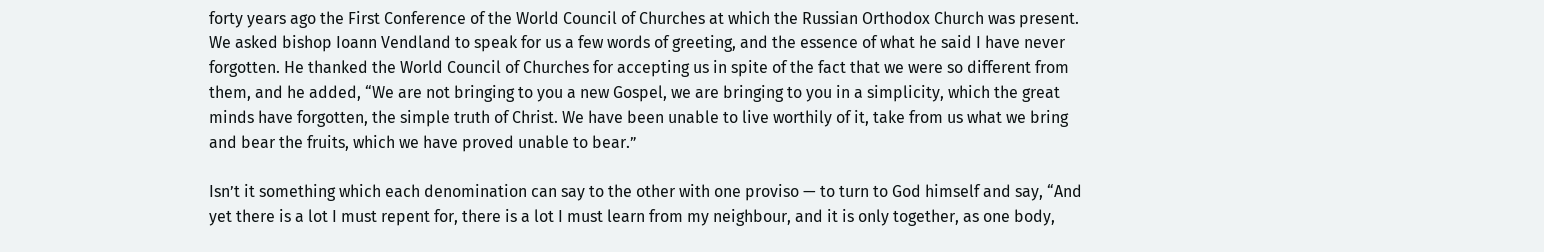forty years ago the First Conference of the World Council of Churches at which the Russian Orthodox Church was present. We asked bishop Ioann Vendland to speak for us a few words of greeting, and the essence of what he said I have never forgotten. He thanked the World Council of Churches for accepting us in spite of the fact that we were so different from them, and he added, “We are not bringing to you a new Gospel, we are bringing to you in a simplicity, which the great minds have forgotten, the simple truth of Christ. We have been unable to live worthily of it, take from us what we bring and bear the fruits, which we have proved unable to bear.”

Isn’t it something which each denomination can say to the other with one proviso — to turn to God himself and say, “And yet there is a lot I must repent for, there is a lot I must learn from my neighbour, and it is only together, as one body,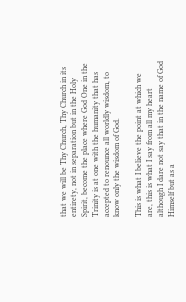that we will be Thy Church, Thy Church in its entirety, not in separation but in the Holy Spirit, become the place where God One in the Trinity is at one with the humanity that has accepted to renounce all worldly wisdom, to know only the wisdom of God.

This is what I believe the point at which we are, this is what I say from all my heart although I dare not say that in the name of God Himself but as a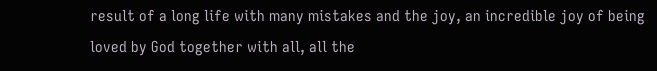result of a long life with many mistakes and the joy, an incredible joy of being loved by God together with all, all the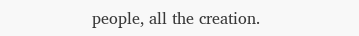people, all the creation.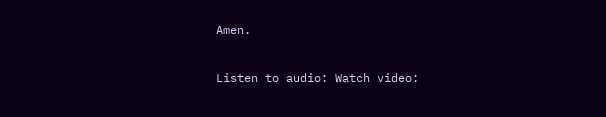Amen.

Listen to audio: Watch video: